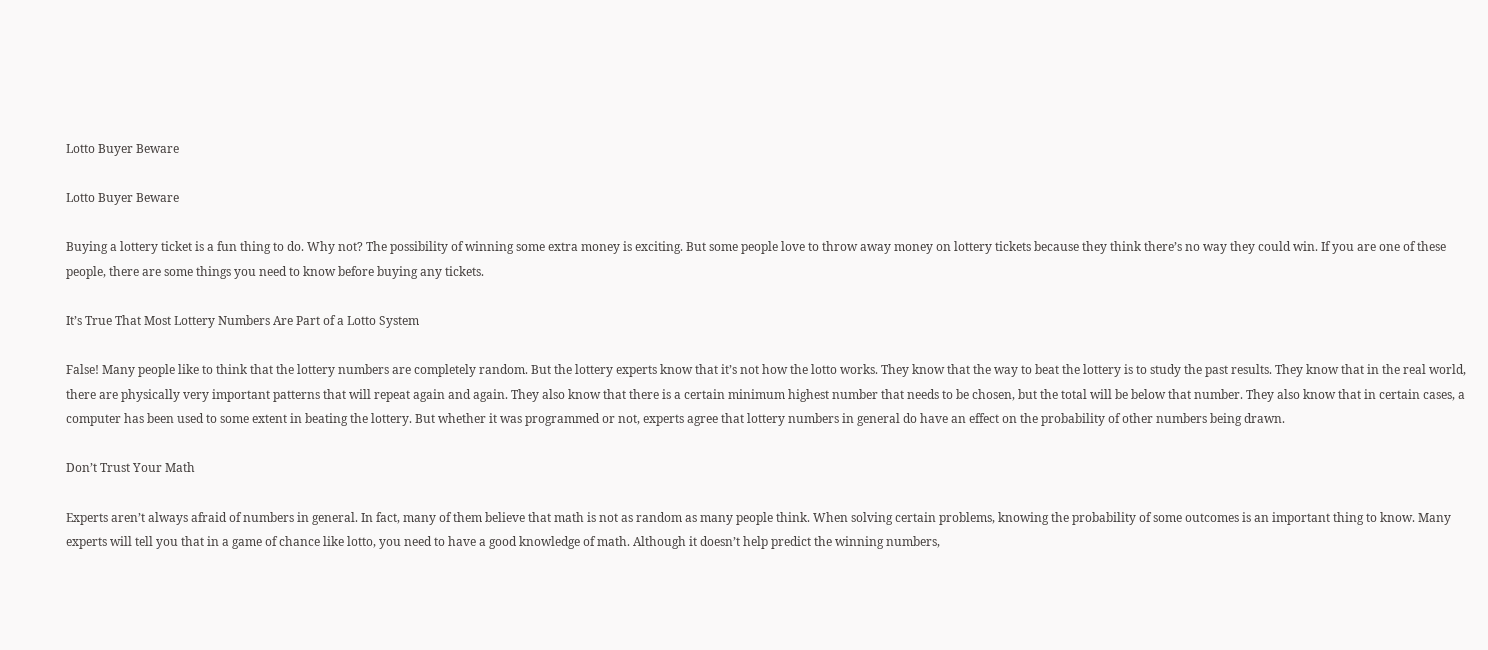Lotto Buyer Beware

Lotto Buyer Beware

Buying a lottery ticket is a fun thing to do. Why not? The possibility of winning some extra money is exciting. But some people love to throw away money on lottery tickets because they think there’s no way they could win. If you are one of these people, there are some things you need to know before buying any tickets.

It’s True That Most Lottery Numbers Are Part of a Lotto System

False! Many people like to think that the lottery numbers are completely random. But the lottery experts know that it’s not how the lotto works. They know that the way to beat the lottery is to study the past results. They know that in the real world, there are physically very important patterns that will repeat again and again. They also know that there is a certain minimum highest number that needs to be chosen, but the total will be below that number. They also know that in certain cases, a computer has been used to some extent in beating the lottery. But whether it was programmed or not, experts agree that lottery numbers in general do have an effect on the probability of other numbers being drawn.

Don’t Trust Your Math

Experts aren’t always afraid of numbers in general. In fact, many of them believe that math is not as random as many people think. When solving certain problems, knowing the probability of some outcomes is an important thing to know. Many experts will tell you that in a game of chance like lotto, you need to have a good knowledge of math. Although it doesn’t help predict the winning numbers,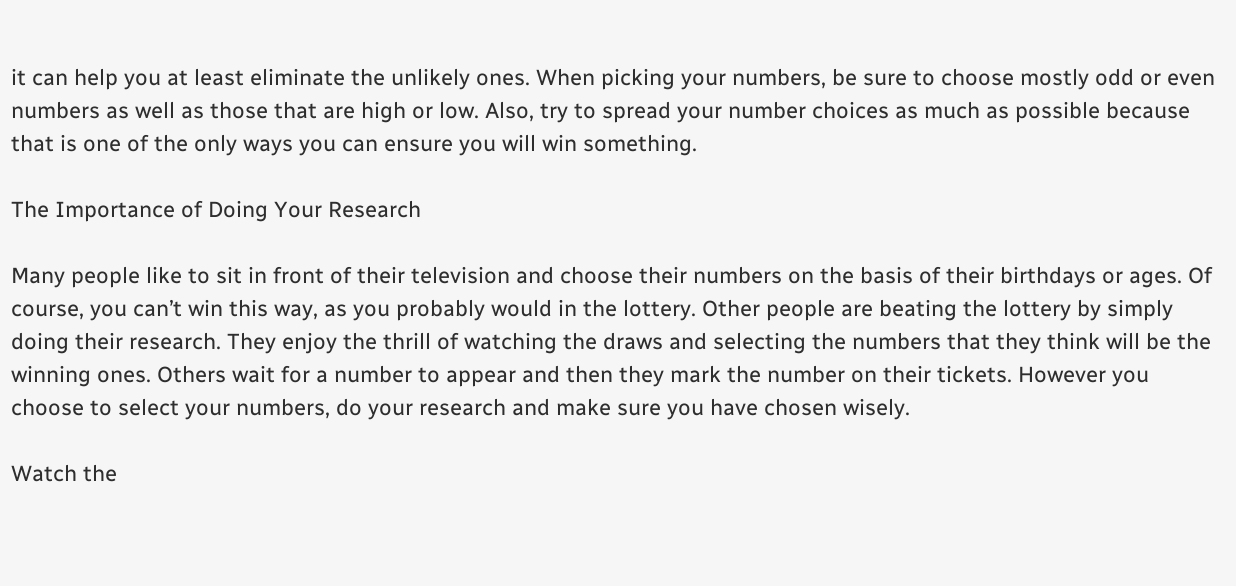it can help you at least eliminate the unlikely ones. When picking your numbers, be sure to choose mostly odd or even numbers as well as those that are high or low. Also, try to spread your number choices as much as possible because that is one of the only ways you can ensure you will win something.

The Importance of Doing Your Research

Many people like to sit in front of their television and choose their numbers on the basis of their birthdays or ages. Of course, you can’t win this way, as you probably would in the lottery. Other people are beating the lottery by simply doing their research. They enjoy the thrill of watching the draws and selecting the numbers that they think will be the winning ones. Others wait for a number to appear and then they mark the number on their tickets. However you choose to select your numbers, do your research and make sure you have chosen wisely.

Watch the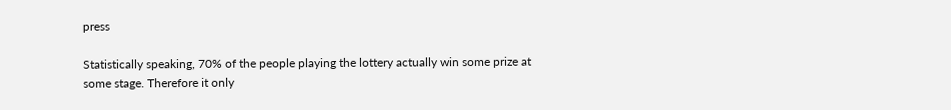press

Statistically speaking, 70% of the people playing the lottery actually win some prize at some stage. Therefore it only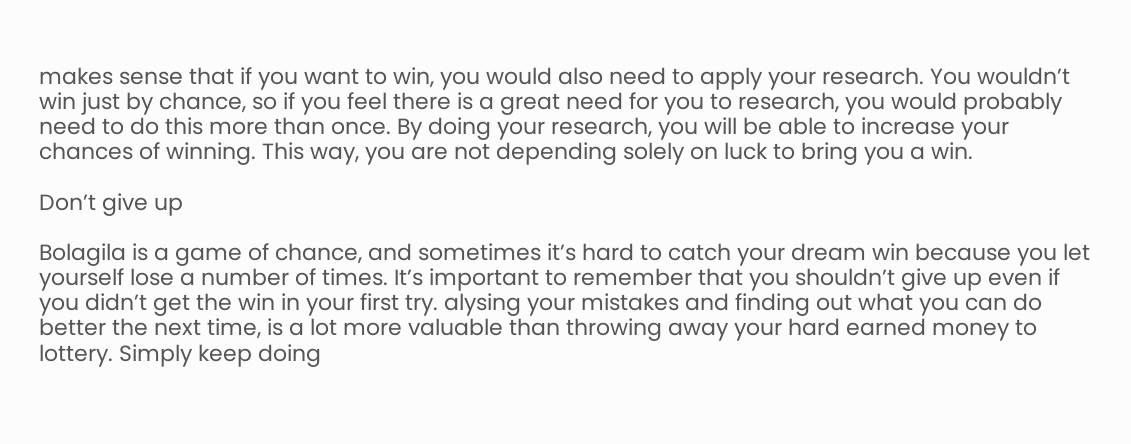makes sense that if you want to win, you would also need to apply your research. You wouldn’t win just by chance, so if you feel there is a great need for you to research, you would probably need to do this more than once. By doing your research, you will be able to increase your chances of winning. This way, you are not depending solely on luck to bring you a win.

Don’t give up

Bolagila is a game of chance, and sometimes it’s hard to catch your dream win because you let yourself lose a number of times. It’s important to remember that you shouldn’t give up even if you didn’t get the win in your first try. alysing your mistakes and finding out what you can do better the next time, is a lot more valuable than throwing away your hard earned money to lottery. Simply keep doing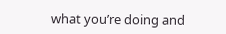what you’re doing and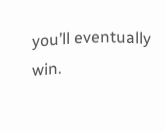you’ll eventually win.